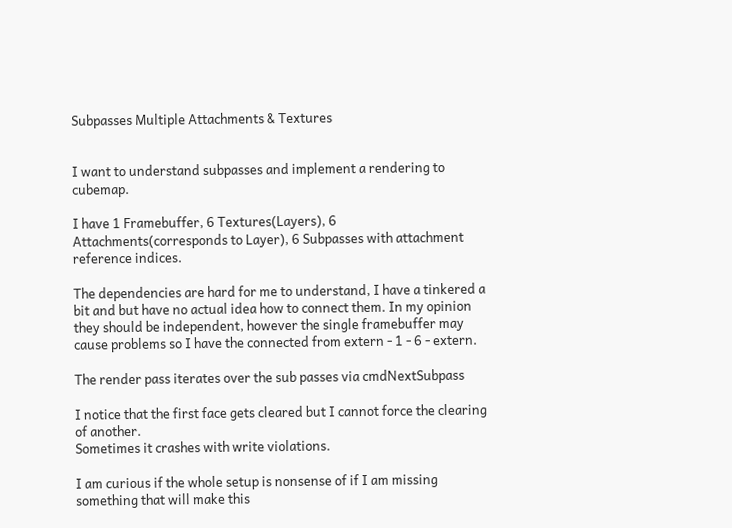Subpasses Multiple Attachments & Textures


I want to understand subpasses and implement a rendering to cubemap.

I have 1 Framebuffer, 6 Textures(Layers), 6 Attachments(corresponds to Layer), 6 Subpasses with attachment reference indices.

The dependencies are hard for me to understand, I have a tinkered a bit and but have no actual idea how to connect them. In my opinion they should be independent, however the single framebuffer may cause problems so I have the connected from extern - 1 - 6 - extern.

The render pass iterates over the sub passes via cmdNextSubpass

I notice that the first face gets cleared but I cannot force the clearing of another.
Sometimes it crashes with write violations.

I am curious if the whole setup is nonsense of if I am missing something that will make this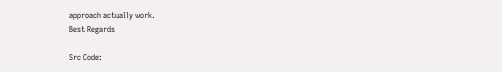approach actually work.
Best Regards

Src Code: